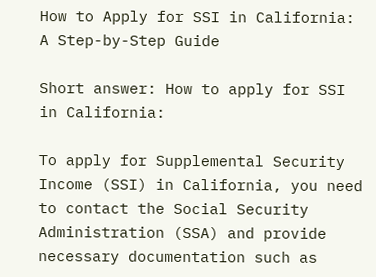How to Apply for SSI in California: A Step-by-Step Guide

Short answer: How to apply for SSI in California:

To apply for Supplemental Security Income (SSI) in California, you need to contact the Social Security Administration (SSA) and provide necessary documentation such as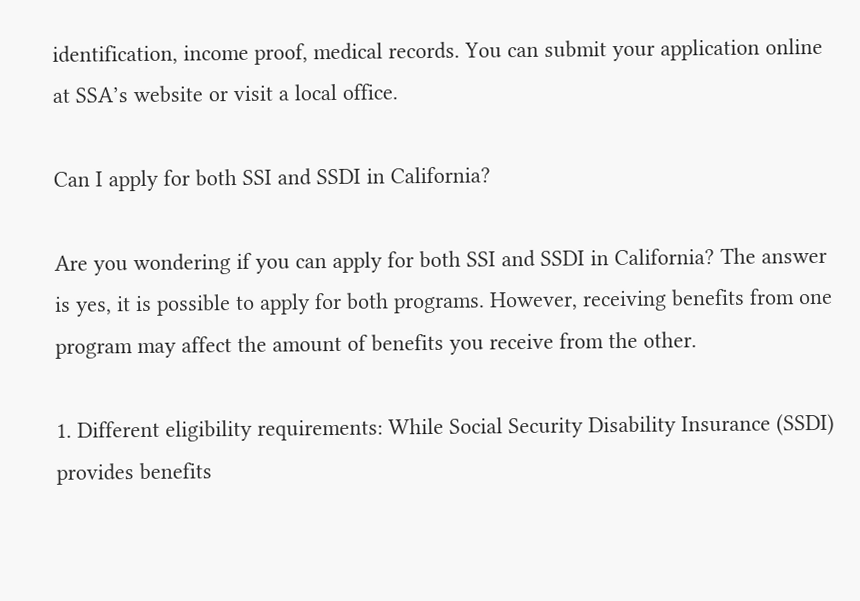identification, income proof, medical records. You can submit your application online at SSA’s website or visit a local office.

Can I apply for both SSI and SSDI in California?

Are you wondering if you can apply for both SSI and SSDI in California? The answer is yes, it is possible to apply for both programs. However, receiving benefits from one program may affect the amount of benefits you receive from the other.

1. Different eligibility requirements: While Social Security Disability Insurance (SSDI) provides benefits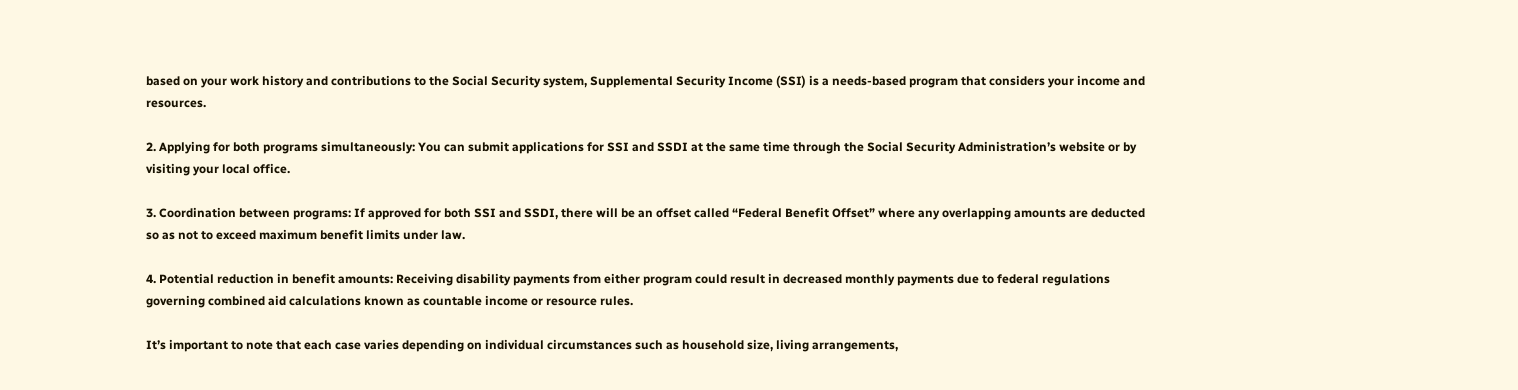based on your work history and contributions to the Social Security system, Supplemental Security Income (SSI) is a needs-based program that considers your income and resources.

2. Applying for both programs simultaneously: You can submit applications for SSI and SSDI at the same time through the Social Security Administration’s website or by visiting your local office.

3. Coordination between programs: If approved for both SSI and SSDI, there will be an offset called “Federal Benefit Offset” where any overlapping amounts are deducted so as not to exceed maximum benefit limits under law.

4. Potential reduction in benefit amounts: Receiving disability payments from either program could result in decreased monthly payments due to federal regulations governing combined aid calculations known as countable income or resource rules.

It’s important to note that each case varies depending on individual circumstances such as household size, living arrangements,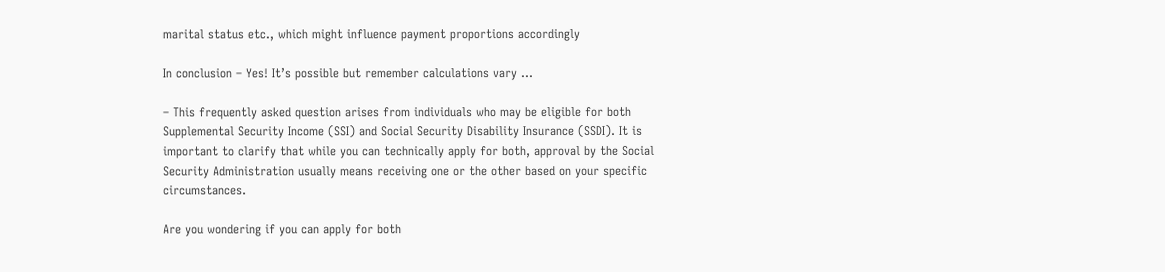marital status etc., which might influence payment proportions accordingly

In conclusion – Yes! It’s possible but remember calculations vary …

– This frequently asked question arises from individuals who may be eligible for both Supplemental Security Income (SSI) and Social Security Disability Insurance (SSDI). It is important to clarify that while you can technically apply for both, approval by the Social Security Administration usually means receiving one or the other based on your specific circumstances.

Are you wondering if you can apply for both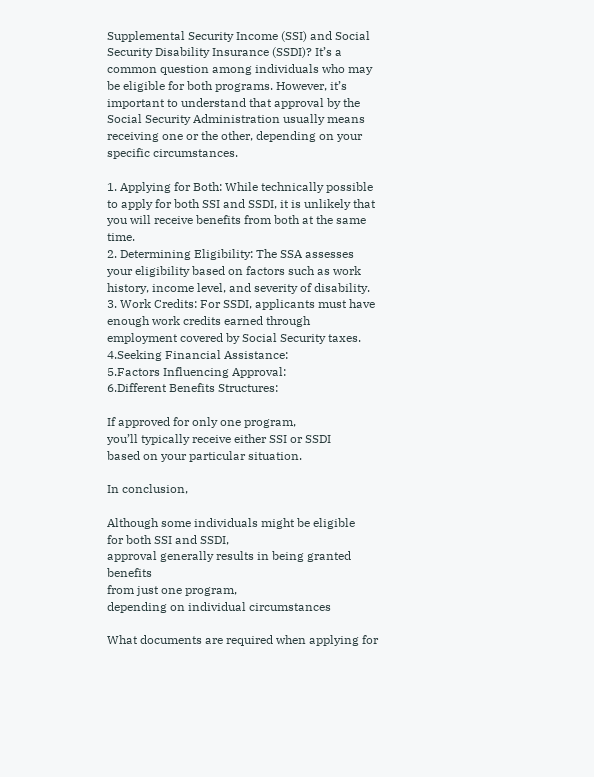Supplemental Security Income (SSI) and Social Security Disability Insurance (SSDI)? It’s a common question among individuals who may be eligible for both programs. However, it’s important to understand that approval by the Social Security Administration usually means receiving one or the other, depending on your specific circumstances.

1. Applying for Both: While technically possible to apply for both SSI and SSDI, it is unlikely that you will receive benefits from both at the same time.
2. Determining Eligibility: The SSA assesses your eligibility based on factors such as work history, income level, and severity of disability.
3. Work Credits: For SSDI, applicants must have enough work credits earned through employment covered by Social Security taxes.
4.Seeking Financial Assistance:
5.Factors Influencing Approval:
6.Different Benefits Structures:

If approved for only one program,
you’ll typically receive either SSI or SSDI
based on your particular situation.

In conclusion,

Although some individuals might be eligible
for both SSI and SSDI,
approval generally results in being granted benefits
from just one program,
depending on individual circumstances

What documents are required when applying for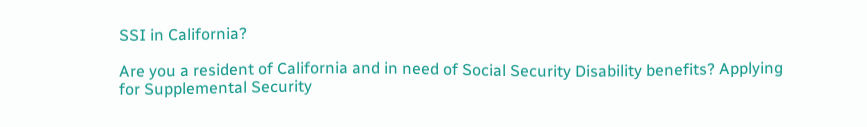SSI in California?

Are you a resident of California and in need of Social Security Disability benefits? Applying for Supplemental Security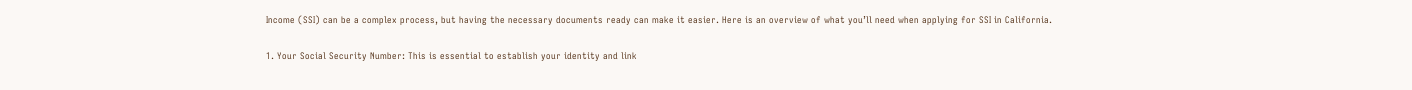Income (SSI) can be a complex process, but having the necessary documents ready can make it easier. Here is an overview of what you’ll need when applying for SSI in California.

1. Your Social Security Number: This is essential to establish your identity and link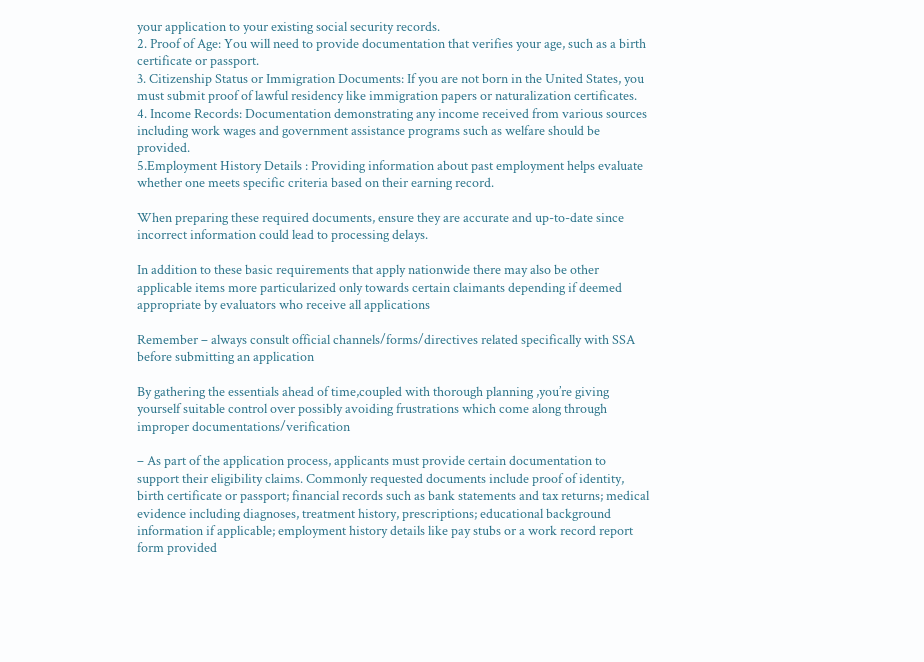your application to your existing social security records.
2. Proof of Age: You will need to provide documentation that verifies your age, such as a birth certificate or passport.
3. Citizenship Status or Immigration Documents: If you are not born in the United States, you must submit proof of lawful residency like immigration papers or naturalization certificates.
4. Income Records: Documentation demonstrating any income received from various sources including work wages and government assistance programs such as welfare should be provided.
5.Employment History Details : Providing information about past employment helps evaluate whether one meets specific criteria based on their earning record.

When preparing these required documents, ensure they are accurate and up-to-date since incorrect information could lead to processing delays.

In addition to these basic requirements that apply nationwide there may also be other applicable items more particularized only towards certain claimants depending if deemed appropriate by evaluators who receive all applications

Remember – always consult official channels/forms/directives related specifically with SSA before submitting an application

By gathering the essentials ahead of time,coupled with thorough planning ,you’re giving yourself suitable control over possibly avoiding frustrations which come along through improper documentations/verification

– As part of the application process, applicants must provide certain documentation to support their eligibility claims. Commonly requested documents include proof of identity, birth certificate or passport; financial records such as bank statements and tax returns; medical evidence including diagnoses, treatment history, prescriptions; educational background information if applicable; employment history details like pay stubs or a work record report form provided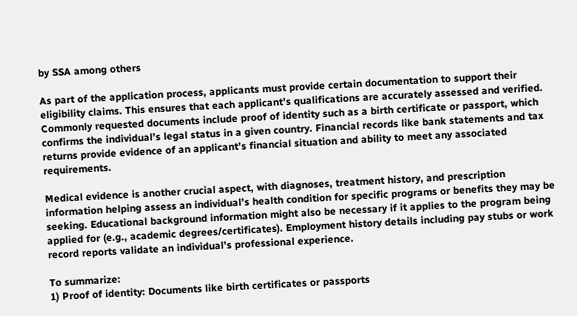by SSA among others

As part of the application process, applicants must provide certain documentation to support their eligibility claims. This ensures that each applicant’s qualifications are accurately assessed and verified. Commonly requested documents include proof of identity such as a birth certificate or passport, which confirms the individual’s legal status in a given country. Financial records like bank statements and tax returns provide evidence of an applicant’s financial situation and ability to meet any associated requirements.

Medical evidence is another crucial aspect, with diagnoses, treatment history, and prescription information helping assess an individual’s health condition for specific programs or benefits they may be seeking. Educational background information might also be necessary if it applies to the program being applied for (e.g., academic degrees/certificates). Employment history details including pay stubs or work record reports validate an individual’s professional experience.

To summarize:
1) Proof of identity: Documents like birth certificates or passports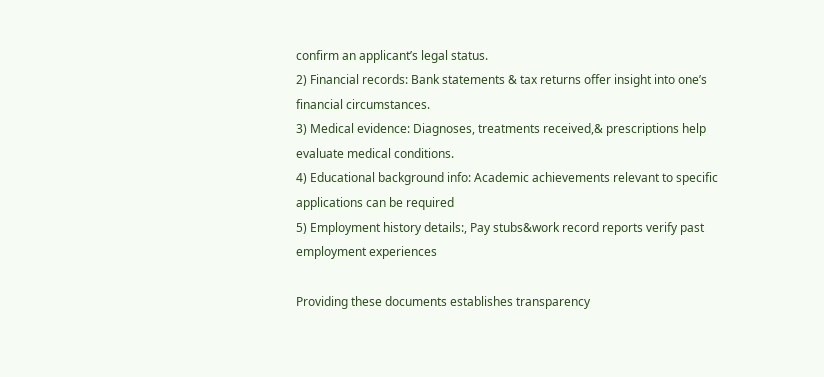confirm an applicant’s legal status.
2) Financial records: Bank statements & tax returns offer insight into one’s financial circumstances.
3) Medical evidence: Diagnoses, treatments received,& prescriptions help evaluate medical conditions.
4) Educational background info: Academic achievements relevant to specific applications can be required
5) Employment history details:, Pay stubs&work record reports verify past employment experiences

Providing these documents establishes transparency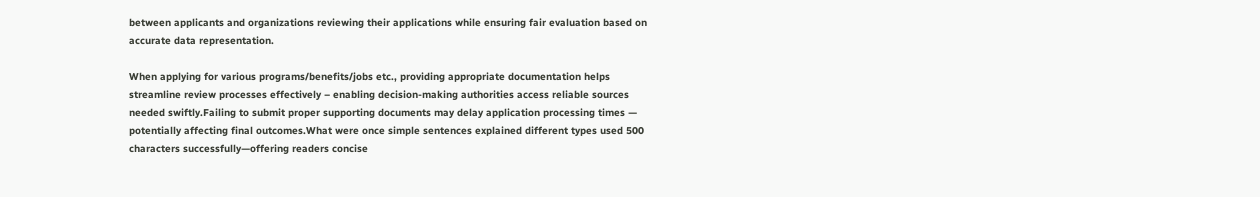between applicants and organizations reviewing their applications while ensuring fair evaluation based on accurate data representation.

When applying for various programs/benefits/jobs etc., providing appropriate documentation helps streamline review processes effectively – enabling decision-making authorities access reliable sources needed swiftly.Failing to submit proper supporting documents may delay application processing times — potentially affecting final outcomes.What were once simple sentences explained different types used 500 characters successfully—offering readers concise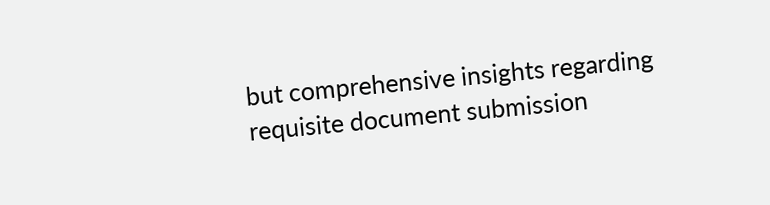but comprehensive insights regarding requisite document submission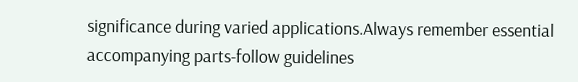significance during varied applications.Always remember essential accompanying parts-follow guidelines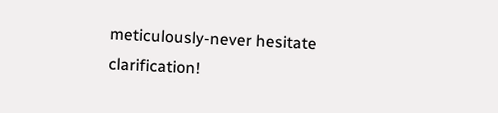meticulously-never hesitate clarification!